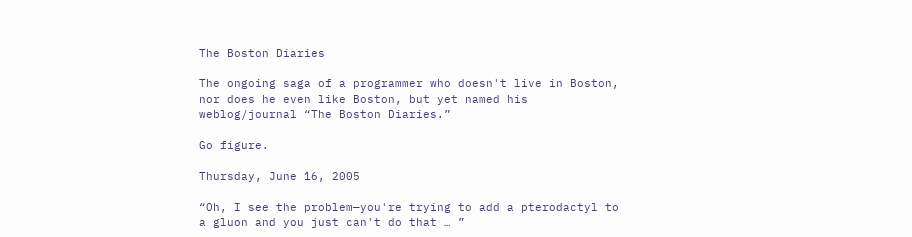The Boston Diaries

The ongoing saga of a programmer who doesn't live in Boston, nor does he even like Boston, but yet named his weblog/journal “The Boston Diaries.”

Go figure.

Thursday, June 16, 2005

“Oh, I see the problem—you're trying to add a pterodactyl to a gluon and you just can't do that … ”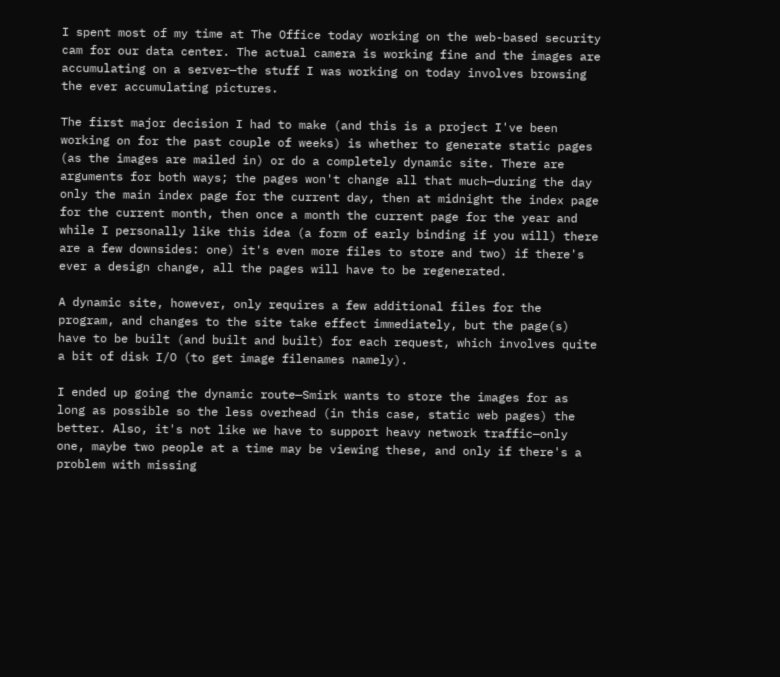I spent most of my time at The Office today working on the web-based security cam for our data center. The actual camera is working fine and the images are accumulating on a server—the stuff I was working on today involves browsing the ever accumulating pictures.

The first major decision I had to make (and this is a project I've been working on for the past couple of weeks) is whether to generate static pages (as the images are mailed in) or do a completely dynamic site. There are arguments for both ways; the pages won't change all that much—during the day only the main index page for the current day, then at midnight the index page for the current month, then once a month the current page for the year and while I personally like this idea (a form of early binding if you will) there are a few downsides: one) it's even more files to store and two) if there's ever a design change, all the pages will have to be regenerated.

A dynamic site, however, only requires a few additional files for the program, and changes to the site take effect immediately, but the page(s) have to be built (and built and built) for each request, which involves quite a bit of disk I/O (to get image filenames namely).

I ended up going the dynamic route—Smirk wants to store the images for as long as possible so the less overhead (in this case, static web pages) the better. Also, it's not like we have to support heavy network traffic—only one, maybe two people at a time may be viewing these, and only if there's a problem with missing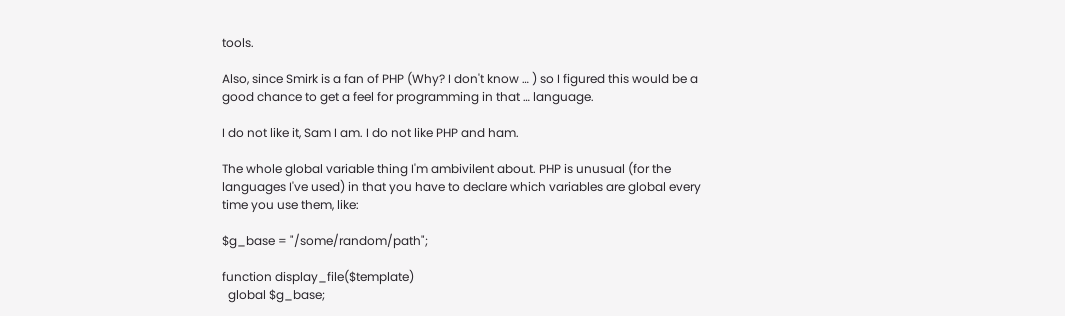tools.

Also, since Smirk is a fan of PHP (Why? I don't know … ) so I figured this would be a good chance to get a feel for programming in that … language.

I do not like it, Sam I am. I do not like PHP and ham.

The whole global variable thing I'm ambivilent about. PHP is unusual (for the languages I've used) in that you have to declare which variables are global every time you use them, like:

$g_base = "/some/random/path";

function display_file($template)
  global $g_base;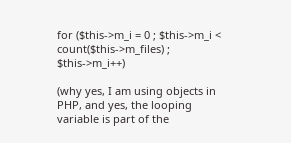for ($this->m_i = 0 ; $this->m_i < count($this->m_files) ; $this->m_i++)

(why yes, I am using objects in PHP, and yes, the looping variable is part of the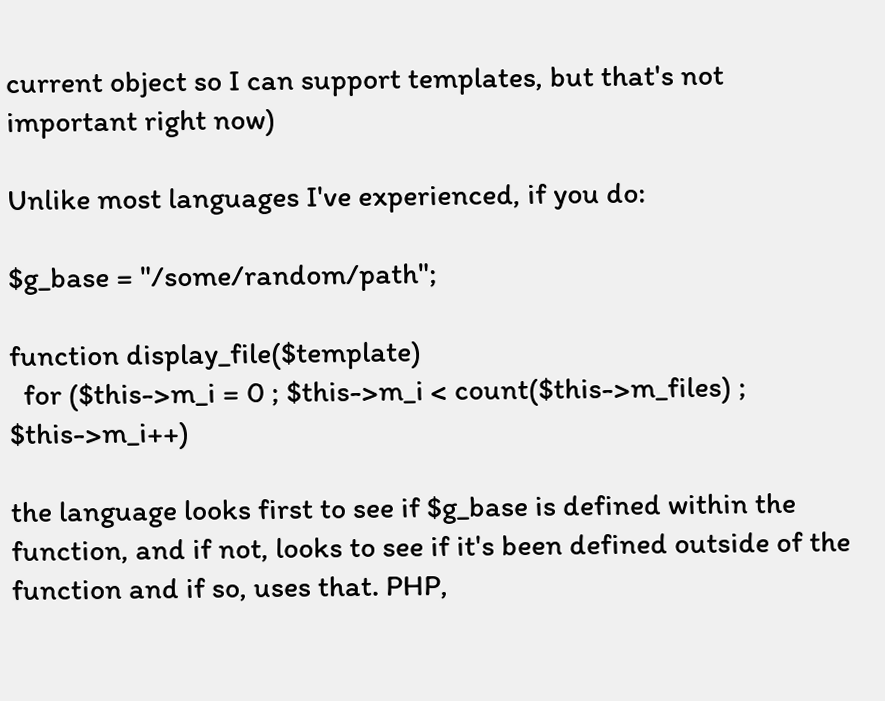current object so I can support templates, but that's not important right now)

Unlike most languages I've experienced, if you do:

$g_base = "/some/random/path";

function display_file($template)
  for ($this->m_i = 0 ; $this->m_i < count($this->m_files) ; $this->m_i++)

the language looks first to see if $g_base is defined within the function, and if not, looks to see if it's been defined outside of the function and if so, uses that. PHP,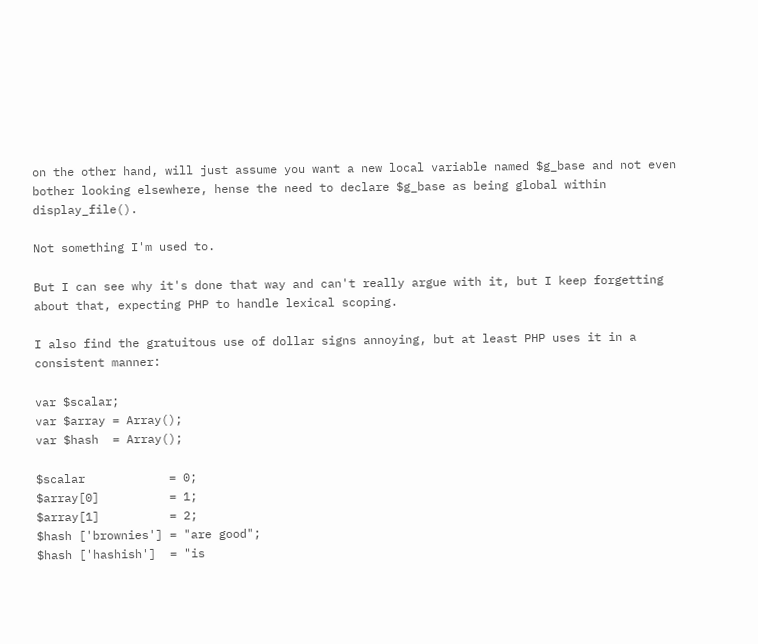on the other hand, will just assume you want a new local variable named $g_base and not even bother looking elsewhere, hense the need to declare $g_base as being global within display_file().

Not something I'm used to.

But I can see why it's done that way and can't really argue with it, but I keep forgetting about that, expecting PHP to handle lexical scoping.

I also find the gratuitous use of dollar signs annoying, but at least PHP uses it in a consistent manner:

var $scalar;
var $array = Array();
var $hash  = Array();

$scalar            = 0;
$array[0]          = 1;
$array[1]          = 2;
$hash ['brownies'] = "are good";
$hash ['hashish']  = "is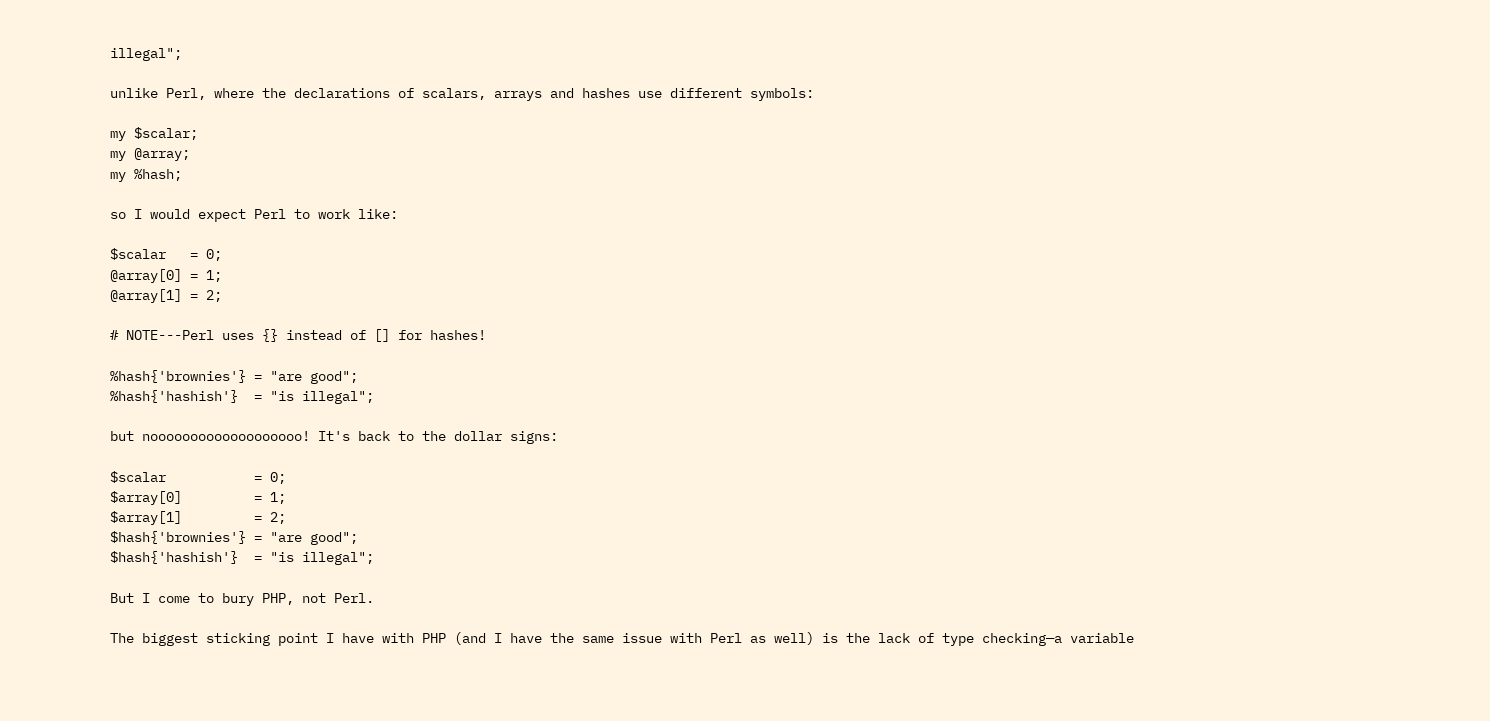illegal";

unlike Perl, where the declarations of scalars, arrays and hashes use different symbols:

my $scalar;
my @array;
my %hash;

so I would expect Perl to work like:

$scalar   = 0;
@array[0] = 1;
@array[1] = 2;

# NOTE---Perl uses {} instead of [] for hashes!

%hash{'brownies'} = "are good";
%hash{'hashish'}  = "is illegal";

but nooooooooooooooooooo! It's back to the dollar signs:

$scalar           = 0;
$array[0]         = 1;
$array[1]         = 2;
$hash{'brownies'} = "are good";
$hash{'hashish'}  = "is illegal";

But I come to bury PHP, not Perl.

The biggest sticking point I have with PHP (and I have the same issue with Perl as well) is the lack of type checking—a variable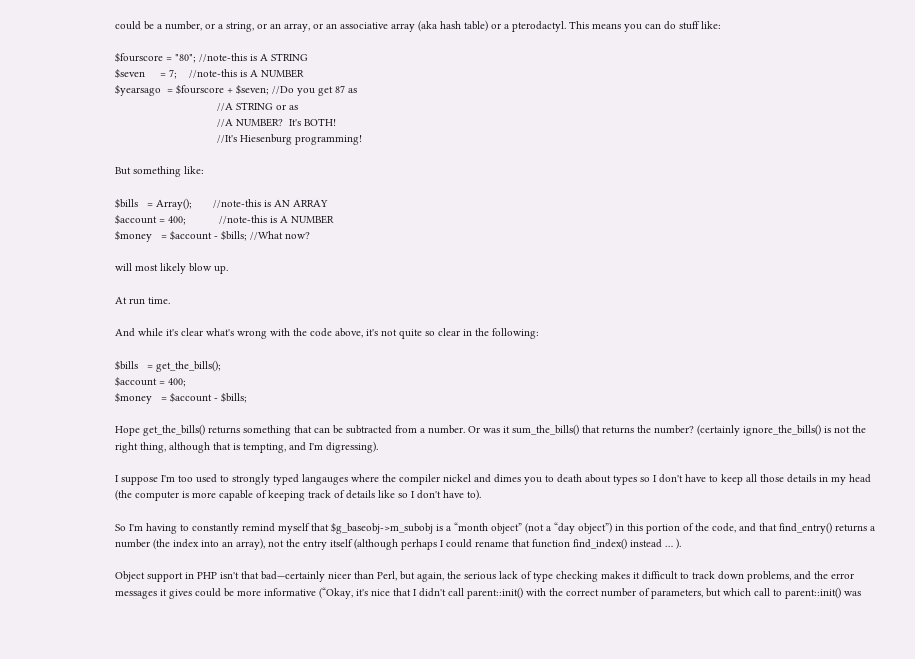could be a number, or a string, or an array, or an associative array (aka hash table) or a pterodactyl. This means you can do stuff like:

$fourscore = "80"; //note-this is A STRING
$seven     = 7;    //note-this is A NUMBER
$yearsago  = $fourscore + $seven; //Do you get 87 as
                                  //A STRING or as
                                  //A NUMBER?  It's BOTH!
                                  //It's Hiesenburg programming!

But something like:

$bills   = Array();       //note-this is AN ARRAY
$account = 400;           //note-this is A NUMBER
$money   = $account - $bills; //What now?

will most likely blow up.

At run time.

And while it's clear what's wrong with the code above, it's not quite so clear in the following:

$bills   = get_the_bills();
$account = 400;
$money   = $account - $bills;

Hope get_the_bills() returns something that can be subtracted from a number. Or was it sum_the_bills() that returns the number? (certainly ignore_the_bills() is not the right thing, although that is tempting, and I'm digressing).

I suppose I'm too used to strongly typed langauges where the compiler nickel and dimes you to death about types so I don't have to keep all those details in my head (the computer is more capable of keeping track of details like so I don't have to).

So I'm having to constantly remind myself that $g_baseobj->m_subobj is a “month object” (not a “day object”) in this portion of the code, and that find_entry() returns a number (the index into an array), not the entry itself (although perhaps I could rename that function find_index() instead … ).

Object support in PHP isn't that bad—certainly nicer than Perl, but again, the serious lack of type checking makes it difficult to track down problems, and the error messages it gives could be more informative (“Okay, it's nice that I didn't call parent::init() with the correct number of parameters, but which call to parent::init() was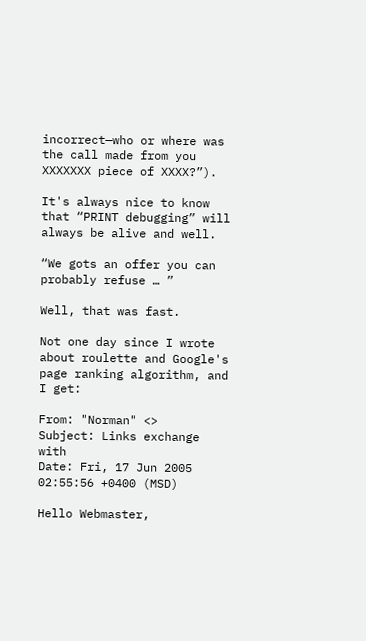incorrect—who or where was the call made from you XXXXXXX piece of XXXX?”).

It's always nice to know that “PRINT debugging” will always be alive and well.

“We gots an offer you can probably refuse … ”

Well, that was fast.

Not one day since I wrote about roulette and Google's page ranking algorithm, and I get:

From: "Norman" <>
Subject: Links exchange with
Date: Fri, 17 Jun 2005 02:55:56 +0400 (MSD)

Hello Webmaster,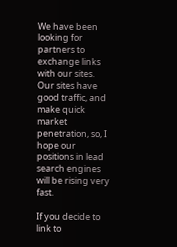We have been looking for partners to exchange links with our sites. Our sites have good traffic, and make quick market penetration, so, I hope our positions in lead search engines will be rising very fast.

If you decide to link to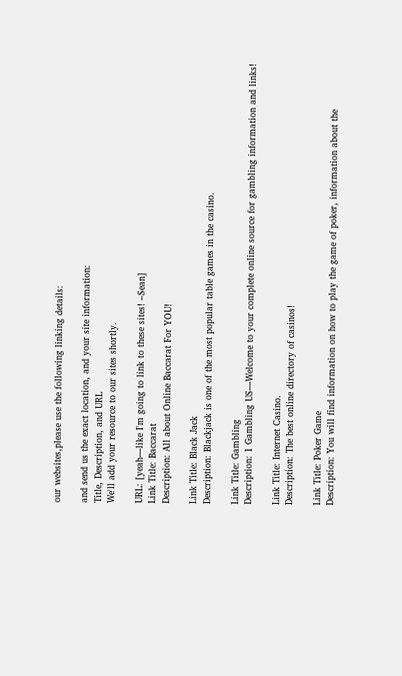our websites,please use the following linking details:

and send us the exact location, and your site information:
Title, Description, and URL
We'll add your resource to our sites shortly.

URL: [yeah—like I'm going to link to these sites! –Sean]
Link Title: Baccarat
Description: All about Online Baccarat For YOU!

Link Title: Black Jack
Description: Blackjack is one of the most popular table games in the casino.

Link Title: Gambling
Description: 1 Gambling US—Welcome to your complete online source for gambling information and links!

Link Title: Internet Casino.
Description: The best online directory of casinos!

Link Title: Poker Game
Description: You will find information on how to play the game of poker, information about the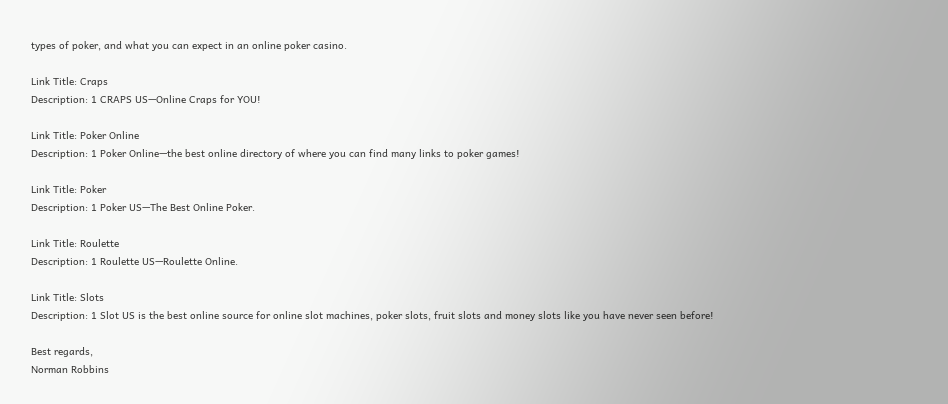types of poker, and what you can expect in an online poker casino.

Link Title: Craps
Description: 1 CRAPS US—Online Craps for YOU!

Link Title: Poker Online
Description: 1 Poker Online—the best online directory of where you can find many links to poker games!

Link Title: Poker
Description: 1 Poker US—The Best Online Poker.

Link Title: Roulette
Description: 1 Roulette US—Roulette Online.

Link Title: Slots
Description: 1 Slot US is the best online source for online slot machines, poker slots, fruit slots and money slots like you have never seen before!

Best regards,
Norman Robbins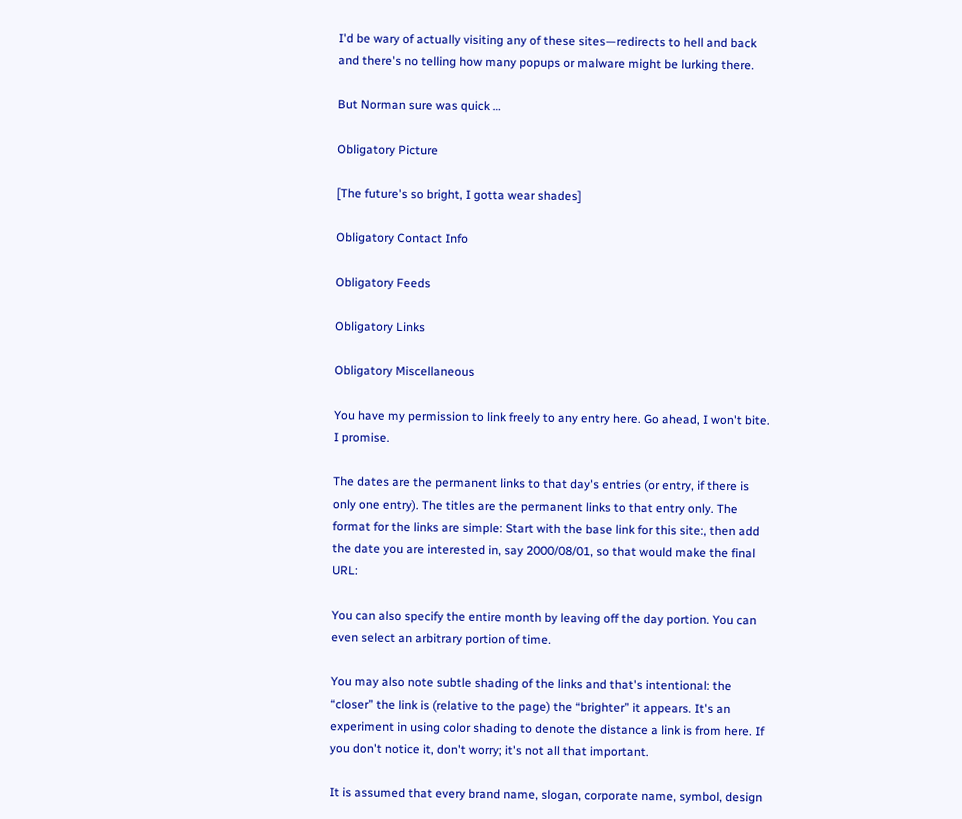I'd be wary of actually visiting any of these sites—redirects to hell and back and there's no telling how many popups or malware might be lurking there.

But Norman sure was quick …

Obligatory Picture

[The future's so bright, I gotta wear shades]

Obligatory Contact Info

Obligatory Feeds

Obligatory Links

Obligatory Miscellaneous

You have my permission to link freely to any entry here. Go ahead, I won't bite. I promise.

The dates are the permanent links to that day's entries (or entry, if there is only one entry). The titles are the permanent links to that entry only. The format for the links are simple: Start with the base link for this site:, then add the date you are interested in, say 2000/08/01, so that would make the final URL:

You can also specify the entire month by leaving off the day portion. You can even select an arbitrary portion of time.

You may also note subtle shading of the links and that's intentional: the “closer” the link is (relative to the page) the “brighter” it appears. It's an experiment in using color shading to denote the distance a link is from here. If you don't notice it, don't worry; it's not all that important.

It is assumed that every brand name, slogan, corporate name, symbol, design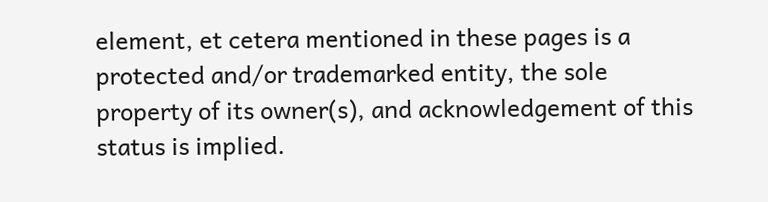element, et cetera mentioned in these pages is a protected and/or trademarked entity, the sole property of its owner(s), and acknowledgement of this status is implied.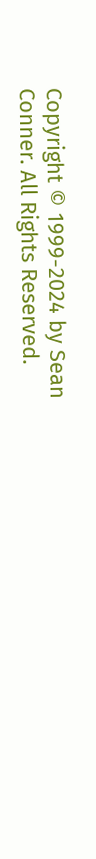Copyright © 1999-2024 by Sean Conner. All Rights Reserved.